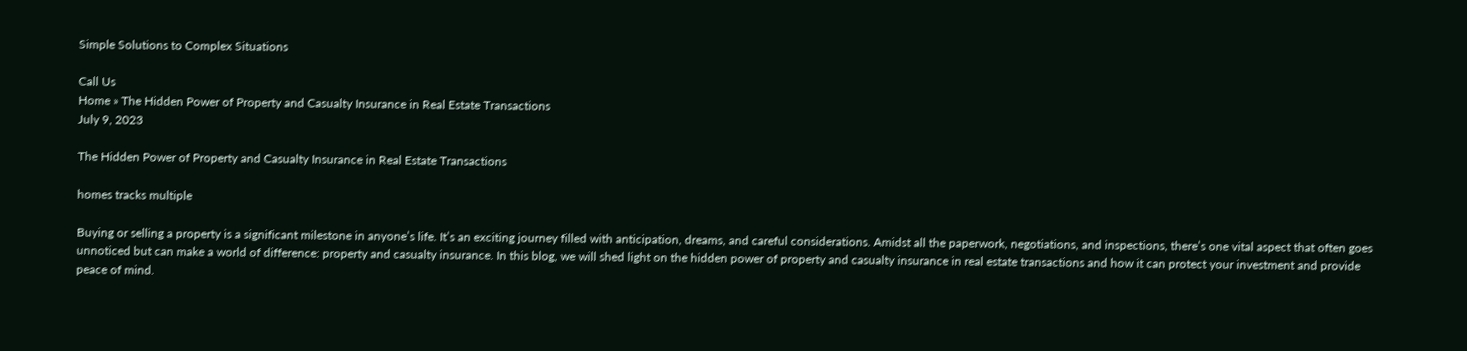Simple Solutions to Complex Situations

Call Us
Home » The Hidden Power of Property and Casualty Insurance in Real Estate Transactions
July 9, 2023

The Hidden Power of Property and Casualty Insurance in Real Estate Transactions

homes tracks multiple

Buying or selling a property is a significant milestone in anyone’s life. It’s an exciting journey filled with anticipation, dreams, and careful considerations. Amidst all the paperwork, negotiations, and inspections, there’s one vital aspect that often goes unnoticed but can make a world of difference: property and casualty insurance. In this blog, we will shed light on the hidden power of property and casualty insurance in real estate transactions and how it can protect your investment and provide peace of mind.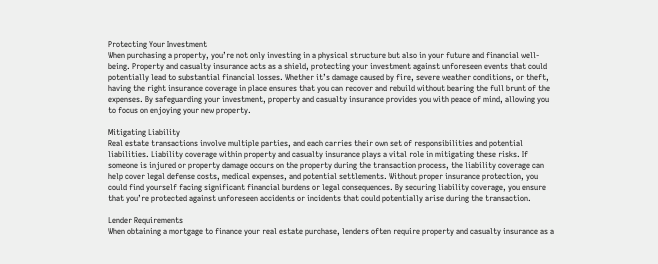Protecting Your Investment
When purchasing a property, you’re not only investing in a physical structure but also in your future and financial well-being. Property and casualty insurance acts as a shield, protecting your investment against unforeseen events that could potentially lead to substantial financial losses. Whether it’s damage caused by fire, severe weather conditions, or theft, having the right insurance coverage in place ensures that you can recover and rebuild without bearing the full brunt of the expenses. By safeguarding your investment, property and casualty insurance provides you with peace of mind, allowing you to focus on enjoying your new property.

Mitigating Liability
Real estate transactions involve multiple parties, and each carries their own set of responsibilities and potential liabilities. Liability coverage within property and casualty insurance plays a vital role in mitigating these risks. If someone is injured or property damage occurs on the property during the transaction process, the liability coverage can help cover legal defense costs, medical expenses, and potential settlements. Without proper insurance protection, you could find yourself facing significant financial burdens or legal consequences. By securing liability coverage, you ensure that you’re protected against unforeseen accidents or incidents that could potentially arise during the transaction.

Lender Requirements
When obtaining a mortgage to finance your real estate purchase, lenders often require property and casualty insurance as a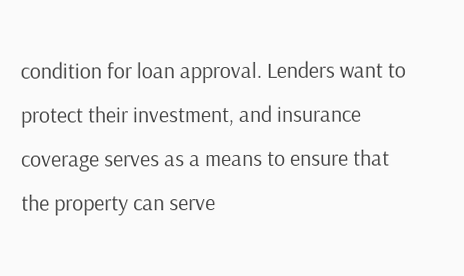condition for loan approval. Lenders want to protect their investment, and insurance coverage serves as a means to ensure that the property can serve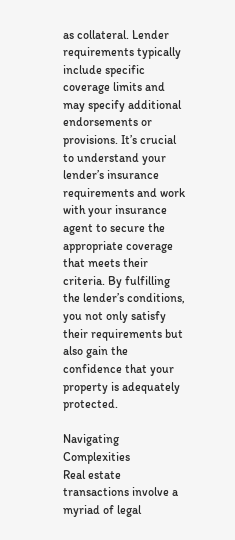as collateral. Lender requirements typically include specific coverage limits and may specify additional endorsements or provisions. It’s crucial to understand your lender’s insurance requirements and work with your insurance agent to secure the appropriate coverage that meets their criteria. By fulfilling the lender’s conditions, you not only satisfy their requirements but also gain the confidence that your property is adequately protected.

Navigating Complexities
Real estate transactions involve a myriad of legal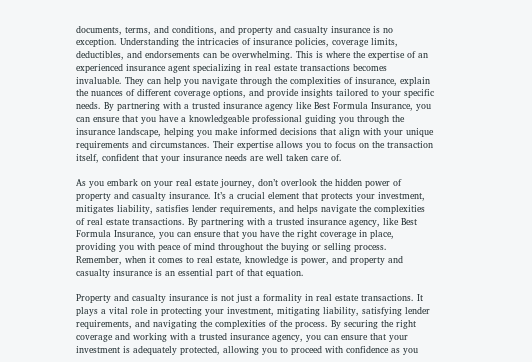documents, terms, and conditions, and property and casualty insurance is no exception. Understanding the intricacies of insurance policies, coverage limits, deductibles, and endorsements can be overwhelming. This is where the expertise of an experienced insurance agent specializing in real estate transactions becomes invaluable. They can help you navigate through the complexities of insurance, explain the nuances of different coverage options, and provide insights tailored to your specific needs. By partnering with a trusted insurance agency like Best Formula Insurance, you can ensure that you have a knowledgeable professional guiding you through the insurance landscape, helping you make informed decisions that align with your unique requirements and circumstances. Their expertise allows you to focus on the transaction itself, confident that your insurance needs are well taken care of.

As you embark on your real estate journey, don’t overlook the hidden power of property and casualty insurance. It’s a crucial element that protects your investment, mitigates liability, satisfies lender requirements, and helps navigate the complexities of real estate transactions. By partnering with a trusted insurance agency, like Best Formula Insurance, you can ensure that you have the right coverage in place, providing you with peace of mind throughout the buying or selling process. Remember, when it comes to real estate, knowledge is power, and property and casualty insurance is an essential part of that equation.

Property and casualty insurance is not just a formality in real estate transactions. It plays a vital role in protecting your investment, mitigating liability, satisfying lender requirements, and navigating the complexities of the process. By securing the right coverage and working with a trusted insurance agency, you can ensure that your investment is adequately protected, allowing you to proceed with confidence as you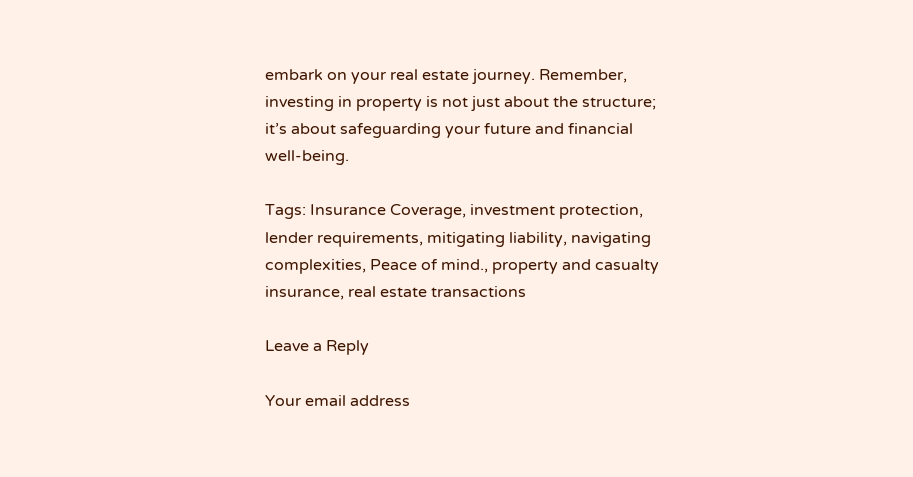embark on your real estate journey. Remember, investing in property is not just about the structure; it’s about safeguarding your future and financial well-being.

Tags: Insurance Coverage, investment protection, lender requirements, mitigating liability, navigating complexities, Peace of mind., property and casualty insurance, real estate transactions

Leave a Reply

Your email address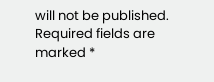will not be published. Required fields are marked *